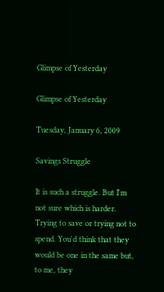Glimpse of Yesterday

Glimpse of Yesterday

Tuesday, January 6, 2009

Savings Struggle

It is such a struggle. But I'm not sure which is harder. Trying to save or trying not to spend. You'd think that they would be one in the same but, to me, they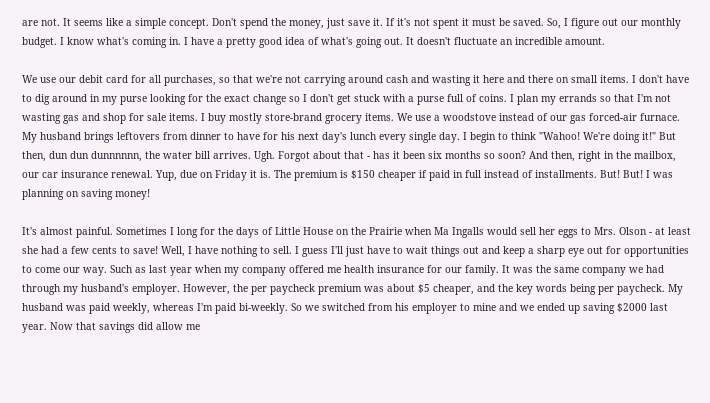are not. It seems like a simple concept. Don't spend the money, just save it. If it's not spent it must be saved. So, I figure out our monthly budget. I know what's coming in. I have a pretty good idea of what's going out. It doesn't fluctuate an incredible amount.

We use our debit card for all purchases, so that we're not carrying around cash and wasting it here and there on small items. I don't have to dig around in my purse looking for the exact change so I don't get stuck with a purse full of coins. I plan my errands so that I'm not wasting gas and shop for sale items. I buy mostly store-brand grocery items. We use a woodstove instead of our gas forced-air furnace. My husband brings leftovers from dinner to have for his next day's lunch every single day. I begin to think "Wahoo! We're doing it!" But then, dun dun dunnnnnn, the water bill arrives. Ugh. Forgot about that - has it been six months so soon? And then, right in the mailbox, our car insurance renewal. Yup, due on Friday it is. The premium is $150 cheaper if paid in full instead of installments. But! But! I was planning on saving money!

It's almost painful. Sometimes I long for the days of Little House on the Prairie when Ma Ingalls would sell her eggs to Mrs. Olson - at least she had a few cents to save! Well, I have nothing to sell. I guess I'll just have to wait things out and keep a sharp eye out for opportunities to come our way. Such as last year when my company offered me health insurance for our family. It was the same company we had through my husband's employer. However, the per paycheck premium was about $5 cheaper, and the key words being per paycheck. My husband was paid weekly, whereas I'm paid bi-weekly. So we switched from his employer to mine and we ended up saving $2000 last year. Now that savings did allow me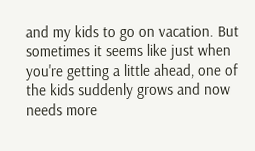and my kids to go on vacation. But sometimes it seems like just when you're getting a little ahead, one of the kids suddenly grows and now needs more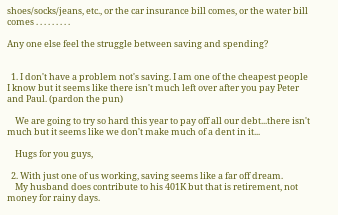shoes/socks/jeans, etc., or the car insurance bill comes, or the water bill comes . . . . . . . . .

Any one else feel the struggle between saving and spending?


  1. I don't have a problem not's saving. I am one of the cheapest people I know but it seems like there isn't much left over after you pay Peter and Paul. (pardon the pun)

    We are going to try so hard this year to pay off all our debt...there isn't much but it seems like we don't make much of a dent in it...

    Hugs for you guys,

  2. With just one of us working, saving seems like a far off dream.
    My husband does contribute to his 401K but that is retirement, not money for rainy days.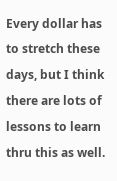Every dollar has to stretch these days, but I think there are lots of lessons to learn thru this as well.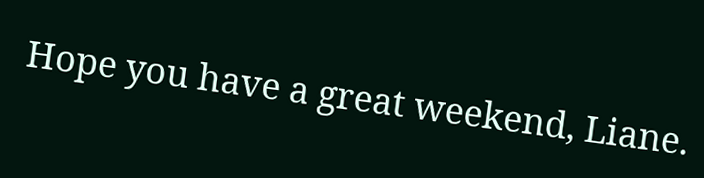Hope you have a great weekend, Liane.